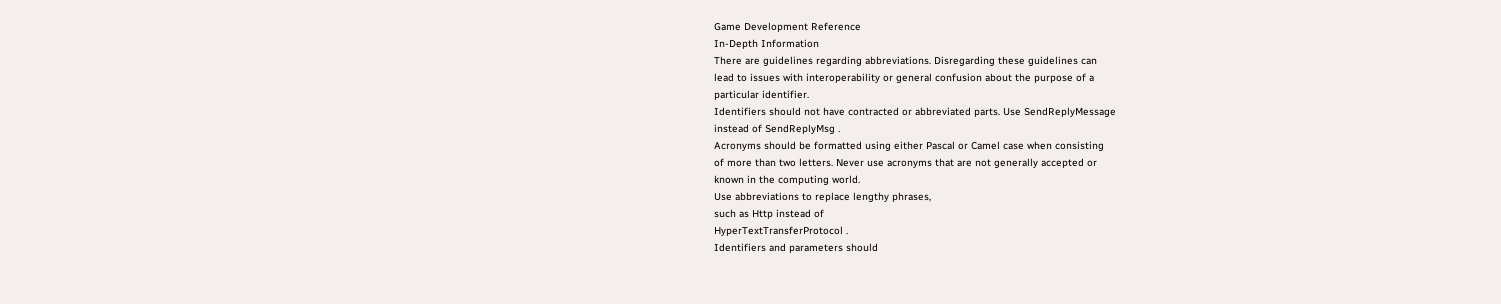Game Development Reference
In-Depth Information
There are guidelines regarding abbreviations. Disregarding these guidelines can
lead to issues with interoperability or general confusion about the purpose of a
particular identifier.
Identifiers should not have contracted or abbreviated parts. Use SendReplyMessage
instead of SendReplyMsg .
Acronyms should be formatted using either Pascal or Camel case when consisting
of more than two letters. Never use acronyms that are not generally accepted or
known in the computing world.
Use abbreviations to replace lengthy phrases,
such as Http instead of
HyperTextTransferProtocol .
Identifiers and parameters should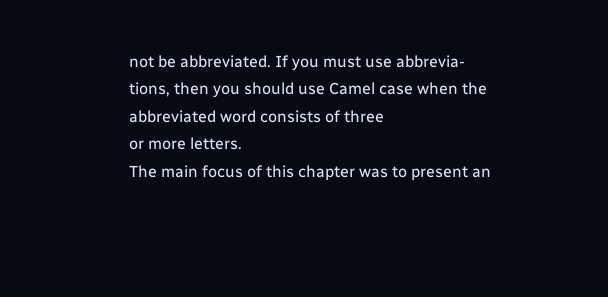not be abbreviated. If you must use abbrevia-
tions, then you should use Camel case when the abbreviated word consists of three
or more letters.
The main focus of this chapter was to present an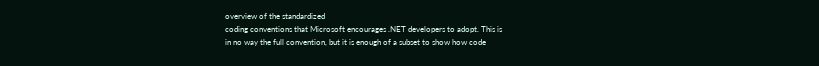overview of the standardized
coding conventions that Microsoft encourages .NET developers to adopt. This is
in no way the full convention, but it is enough of a subset to show how code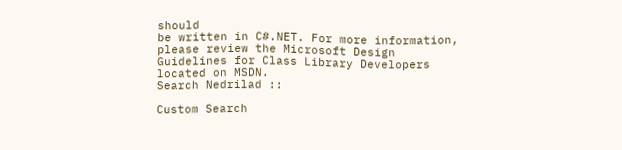should
be written in C#.NET. For more information, please review the Microsoft Design
Guidelines for Class Library Developers located on MSDN.
Search Nedrilad ::

Custom Search